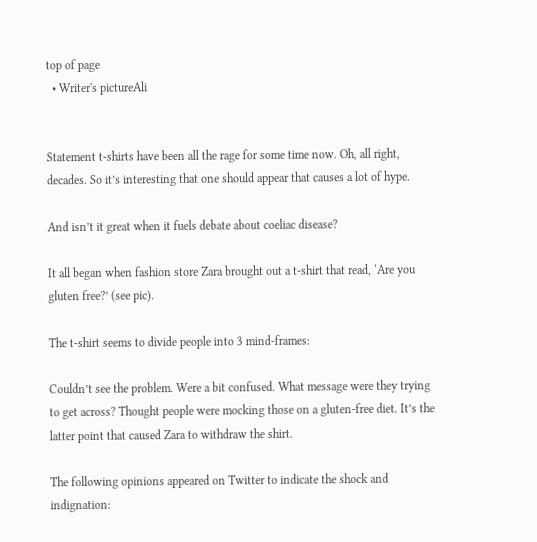top of page
  • Writer's pictureAli


Statement t-shirts have been all the rage for some time now. Oh, all right, decades. So it’s interesting that one should appear that causes a lot of hype.

And isn’t it great when it fuels debate about coeliac disease?

It all began when fashion store Zara brought out a t-shirt that read, ‘Are you gluten free?’ (see pic).

The t-shirt seems to divide people into 3 mind-frames:

Couldn’t see the problem. Were a bit confused. What message were they trying to get across? Thought people were mocking those on a gluten-free diet. It’s the latter point that caused Zara to withdraw the shirt.

The following opinions appeared on Twitter to indicate the shock and indignation: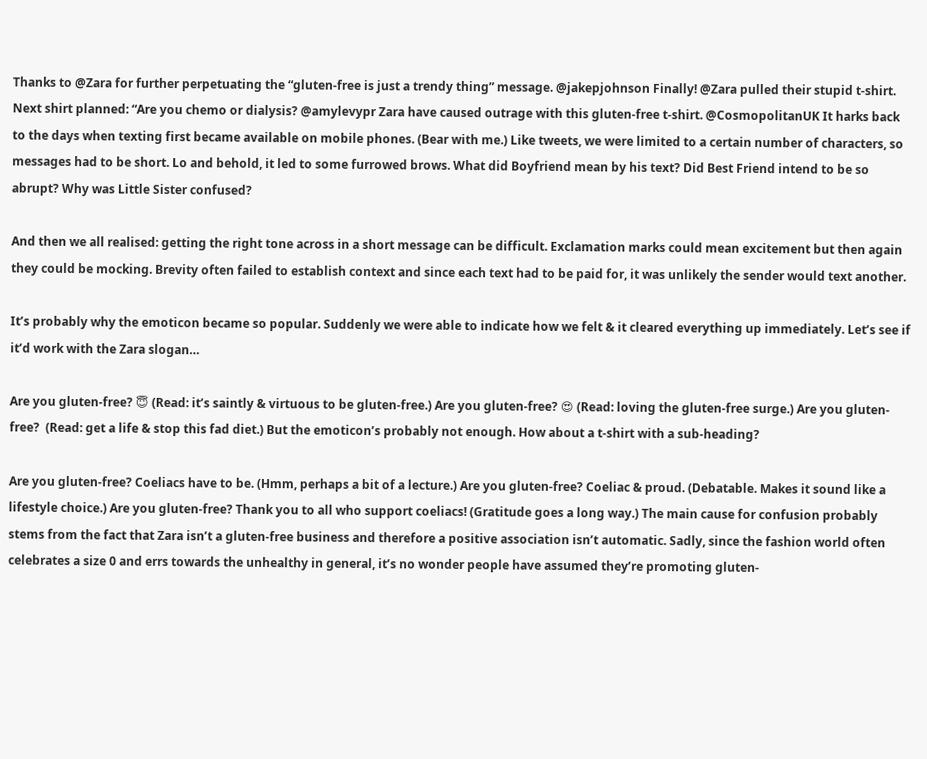Thanks to @Zara for further perpetuating the “gluten-free is just a trendy thing” message. @jakepjohnson Finally! @Zara pulled their stupid t-shirt. Next shirt planned: “Are you chemo or dialysis? @amylevypr Zara have caused outrage with this gluten-free t-shirt. @CosmopolitanUK It harks back to the days when texting first became available on mobile phones. (Bear with me.) Like tweets, we were limited to a certain number of characters, so messages had to be short. Lo and behold, it led to some furrowed brows. What did Boyfriend mean by his text? Did Best Friend intend to be so abrupt? Why was Little Sister confused?

And then we all realised: getting the right tone across in a short message can be difficult. Exclamation marks could mean excitement but then again they could be mocking. Brevity often failed to establish context and since each text had to be paid for, it was unlikely the sender would text another.

It’s probably why the emoticon became so popular. Suddenly we were able to indicate how we felt & it cleared everything up immediately. Let’s see if it’d work with the Zara slogan…

Are you gluten-free? 😇 (Read: it’s saintly & virtuous to be gluten-free.) Are you gluten-free? 😍 (Read: loving the gluten-free surge.) Are you gluten-free?  (Read: get a life & stop this fad diet.) But the emoticon’s probably not enough. How about a t-shirt with a sub-heading?

Are you gluten-free? Coeliacs have to be. (Hmm, perhaps a bit of a lecture.) Are you gluten-free? Coeliac & proud. (Debatable. Makes it sound like a lifestyle choice.) Are you gluten-free? Thank you to all who support coeliacs! (Gratitude goes a long way.) The main cause for confusion probably stems from the fact that Zara isn’t a gluten-free business and therefore a positive association isn’t automatic. Sadly, since the fashion world often celebrates a size 0 and errs towards the unhealthy in general, it’s no wonder people have assumed they’re promoting gluten-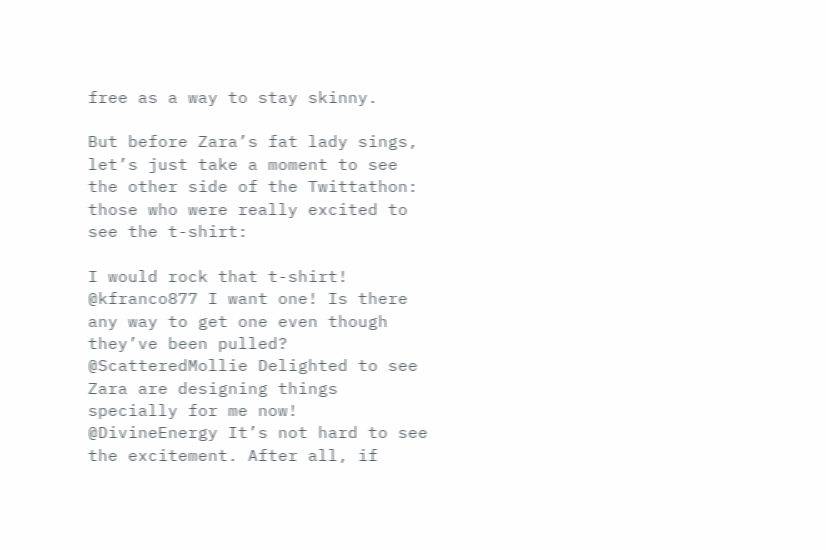free as a way to stay skinny.

But before Zara’s fat lady sings, let’s just take a moment to see the other side of the Twittathon: those who were really excited to see the t-shirt:

I would rock that t-shirt! @kfranco877 I want one! Is there any way to get one even though they’ve been pulled? @ScatteredMollie Delighted to see Zara are designing things specially for me now! @DivineEnergy It’s not hard to see the excitement. After all, if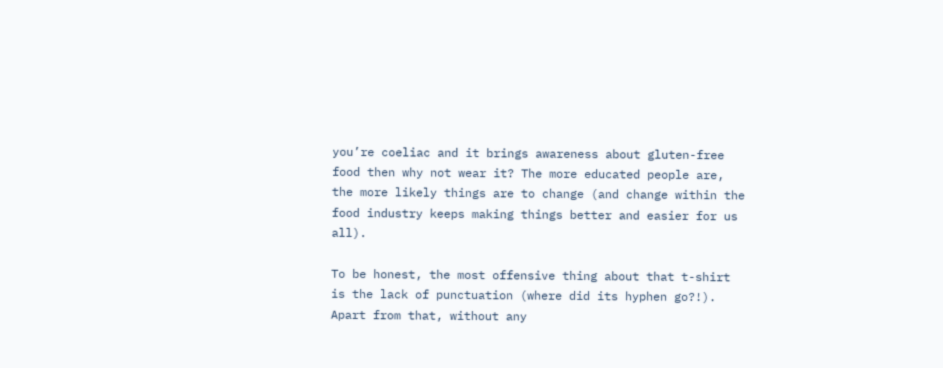you’re coeliac and it brings awareness about gluten-free food then why not wear it? The more educated people are, the more likely things are to change (and change within the food industry keeps making things better and easier for us all).

To be honest, the most offensive thing about that t-shirt is the lack of punctuation (where did its hyphen go?!). Apart from that, without any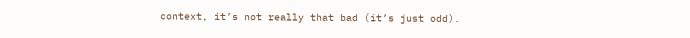context, it’s not really that bad (it’s just odd).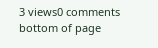3 views0 comments
bottom of page